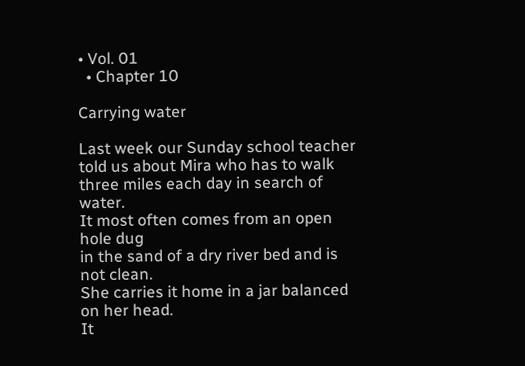• Vol. 01
  • Chapter 10

Carrying water

Last week our Sunday school teacher
told us about Mira who has to walk
three miles each day in search of water.
It most often comes from an open hole dug
in the sand of a dry river bed and is not clean.
She carries it home in a jar balanced on her head.
It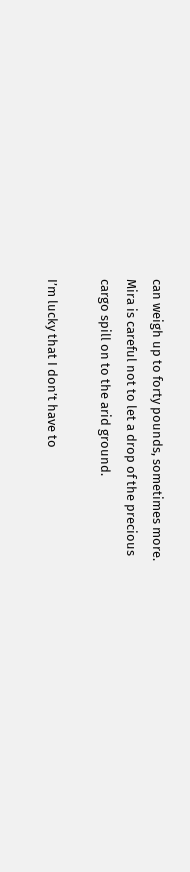can weigh up to forty pounds, sometimes more.
Mira is careful not to let a drop of the precious
cargo spill on to the arid ground.

I’m lucky that I don’t have to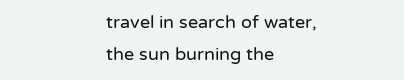travel in search of water,
the sun burning the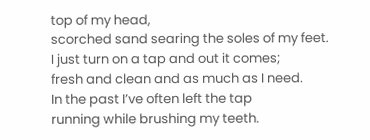top of my head,
scorched sand searing the soles of my feet.
I just turn on a tap and out it comes;
fresh and clean and as much as I need.
In the past I’ve often left the tap
running while brushing my teeth.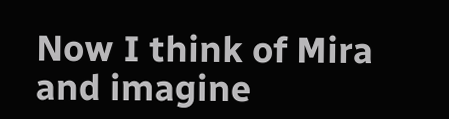Now I think of Mira and imagine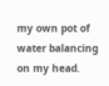my own pot of water balancing on my head.